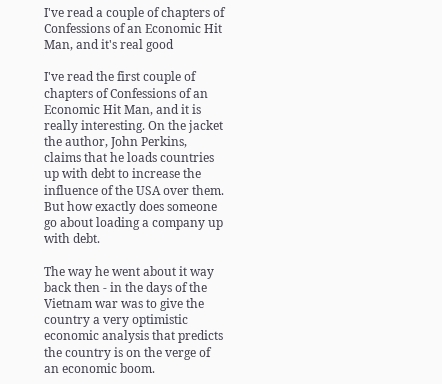I've read a couple of chapters of Confessions of an Economic Hit Man, and it's real good

I've read the first couple of chapters of Confessions of an Economic Hit Man, and it is really interesting. On the jacket the author, John Perkins, claims that he loads countries up with debt to increase the influence of the USA over them. But how exactly does someone go about loading a company up with debt.

The way he went about it way back then - in the days of the Vietnam war was to give the country a very optimistic economic analysis that predicts the country is on the verge of an economic boom.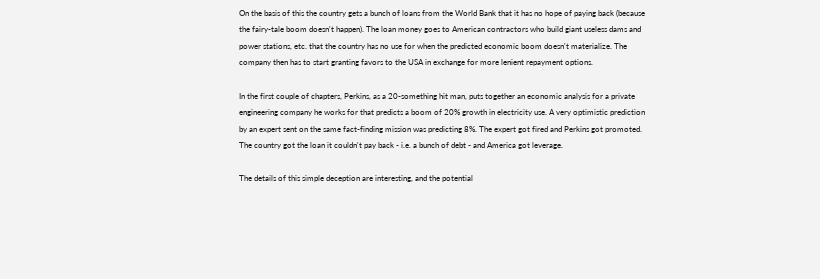On the basis of this the country gets a bunch of loans from the World Bank that it has no hope of paying back (because the fairy-tale boom doesn't happen). The loan money goes to American contractors who build giant useless dams and power stations, etc. that the country has no use for when the predicted economic boom doesn't materialize. The company then has to start granting favors to the USA in exchange for more lenient repayment options.

In the first couple of chapters, Perkins, as a 20-something hit man, puts together an economic analysis for a private engineering company he works for that predicts a boom of 20% growth in electricity use. A very optimistic prediction by an expert sent on the same fact-finding mission was predicting 8%. The expert got fired and Perkins got promoted. The country got the loan it couldn't pay back - i.e. a bunch of debt - and America got leverage.

The details of this simple deception are interesting, and the potential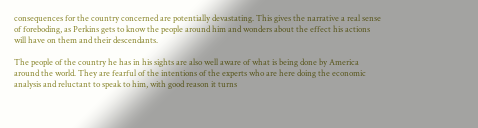consequences for the country concerned are potentially devastating. This gives the narrative a real sense of foreboding, as Perkins gets to know the people around him and wonders about the effect his actions will have on them and their descendants.

The people of the country he has in his sights are also well aware of what is being done by America around the world. They are fearful of the intentions of the experts who are here doing the economic analysis and reluctant to speak to him, with good reason it turns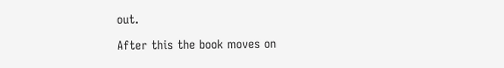out.

After this the book moves on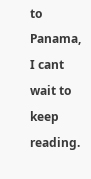to Panama, I cant wait to keep reading.